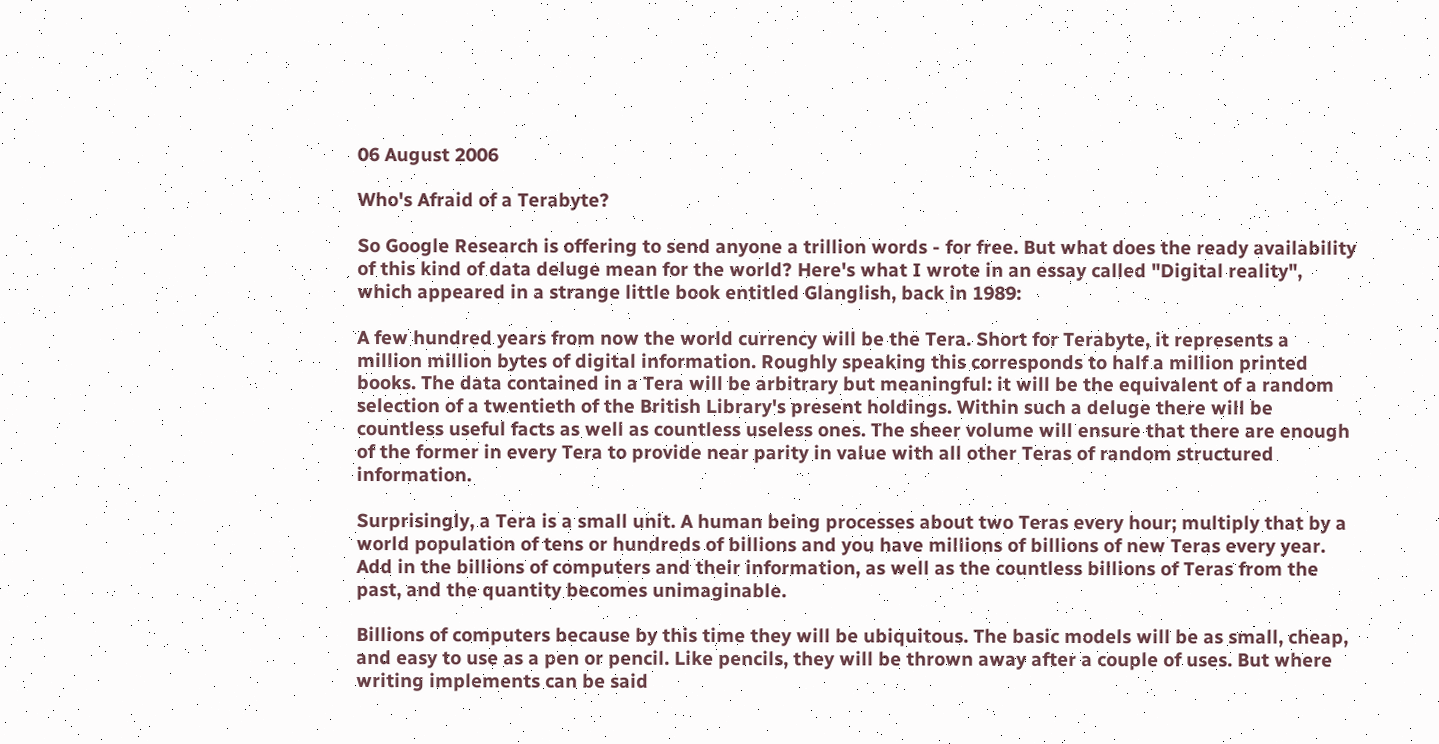06 August 2006

Who's Afraid of a Terabyte?

So Google Research is offering to send anyone a trillion words - for free. But what does the ready availability of this kind of data deluge mean for the world? Here's what I wrote in an essay called "Digital reality", which appeared in a strange little book entitled Glanglish, back in 1989:

A few hundred years from now the world currency will be the Tera. Short for Terabyte, it represents a million million bytes of digital information. Roughly speaking this corresponds to half a million printed books. The data contained in a Tera will be arbitrary but meaningful: it will be the equivalent of a random selection of a twentieth of the British Library's present holdings. Within such a deluge there will be countless useful facts as well as countless useless ones. The sheer volume will ensure that there are enough of the former in every Tera to provide near parity in value with all other Teras of random structured information.

Surprisingly, a Tera is a small unit. A human being processes about two Teras every hour; multiply that by a world population of tens or hundreds of billions and you have millions of billions of new Teras every year. Add in the billions of computers and their information, as well as the countless billions of Teras from the past, and the quantity becomes unimaginable.

Billions of computers because by this time they will be ubiquitous. The basic models will be as small, cheap, and easy to use as a pen or pencil. Like pencils, they will be thrown away after a couple of uses. But where writing implements can be said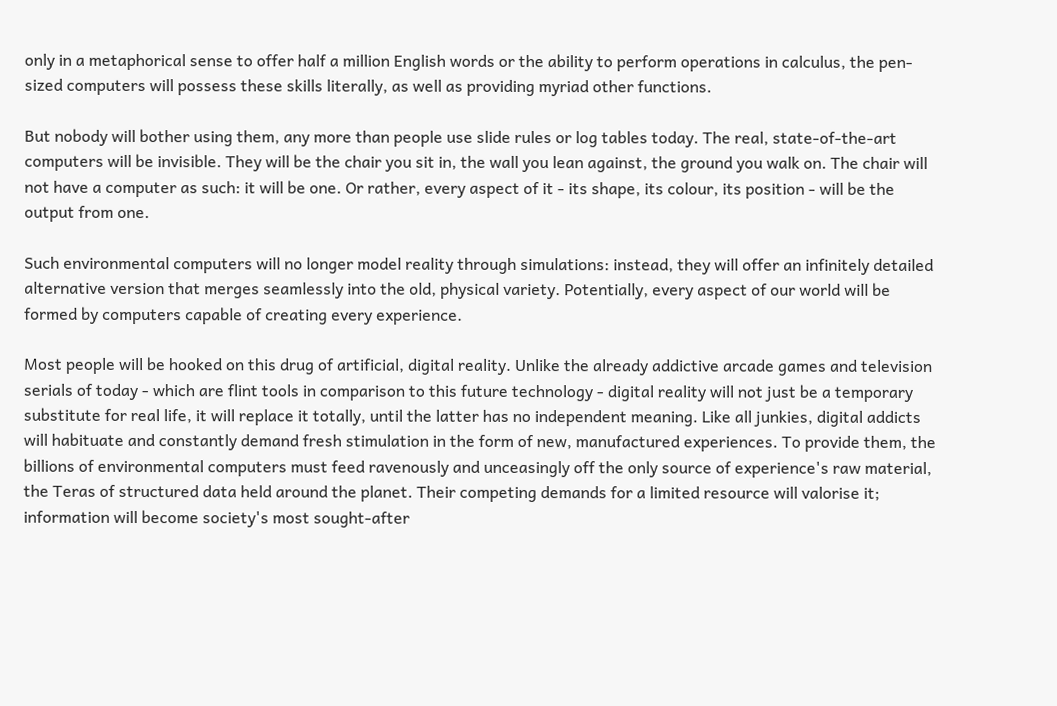only in a metaphorical sense to offer half a million English words or the ability to perform operations in calculus, the pen-sized computers will possess these skills literally, as well as providing myriad other functions.

But nobody will bother using them, any more than people use slide rules or log tables today. The real, state-of-the-art computers will be invisible. They will be the chair you sit in, the wall you lean against, the ground you walk on. The chair will not have a computer as such: it will be one. Or rather, every aspect of it - its shape, its colour, its position - will be the output from one.

Such environmental computers will no longer model reality through simulations: instead, they will offer an infinitely detailed alternative version that merges seamlessly into the old, physical variety. Potentially, every aspect of our world will be formed by computers capable of creating every experience.

Most people will be hooked on this drug of artificial, digital reality. Unlike the already addictive arcade games and television serials of today - which are flint tools in comparison to this future technology - digital reality will not just be a temporary substitute for real life, it will replace it totally, until the latter has no independent meaning. Like all junkies, digital addicts will habituate and constantly demand fresh stimulation in the form of new, manufactured experiences. To provide them, the billions of environmental computers must feed ravenously and unceasingly off the only source of experience's raw material, the Teras of structured data held around the planet. Their competing demands for a limited resource will valorise it; information will become society's most sought-after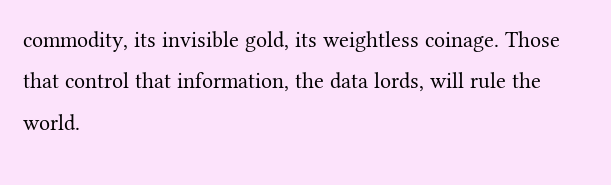commodity, its invisible gold, its weightless coinage. Those that control that information, the data lords, will rule the world.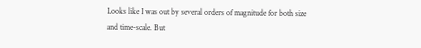Looks like I was out by several orders of magnitude for both size and time-scale. But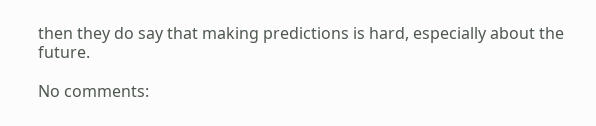then they do say that making predictions is hard, especially about the future.

No comments: